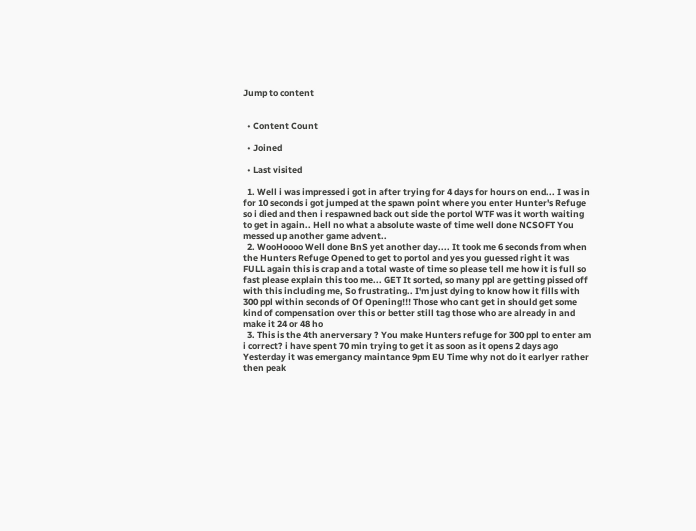Jump to content


  • Content Count

  • Joined

  • Last visited

  1. Well i was impressed i got in after trying for 4 days for hours on end... I was in for 10 seconds i got jumped at the spawn point where you enter Hunter's Refuge so i died and then i respawned back out side the portol WTF was it worth waiting to get in again.. Hell no what a absolute waste of time well done NCSOFT You messed up another game advent..
  2. WooHoooo Well done BnS yet another day.... It took me 6 seconds from when the Hunters Refuge Opened to get to portol and yes you guessed right it was FULL again this is crap and a total waste of time so please tell me how it is full so fast please explain this too me... GET It sorted, so many ppl are getting pissed off with this including me, So frustrating.. I'm just dying to know how it fills with 300 ppl within seconds of Of Opening!!! Those who cant get in should get some kind of compensation over this or better still tag those who are already in and make it 24 or 48 ho
  3. This is the 4th anerversary ? You make Hunters refuge for 300 ppl to enter am i correct? i have spent 70 min trying to get it as soon as it opens 2 days ago Yesterday it was emergancy maintance 9pm EU Time why not do it earlyer rather then peak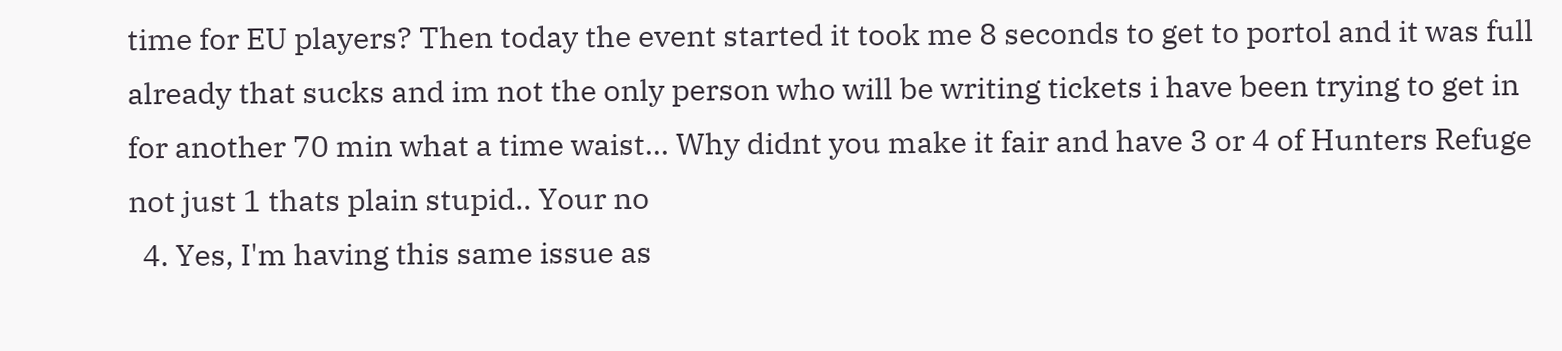time for EU players? Then today the event started it took me 8 seconds to get to portol and it was full already that sucks and im not the only person who will be writing tickets i have been trying to get in for another 70 min what a time waist... Why didnt you make it fair and have 3 or 4 of Hunters Refuge not just 1 thats plain stupid.. Your no
  4. Yes, I'm having this same issue as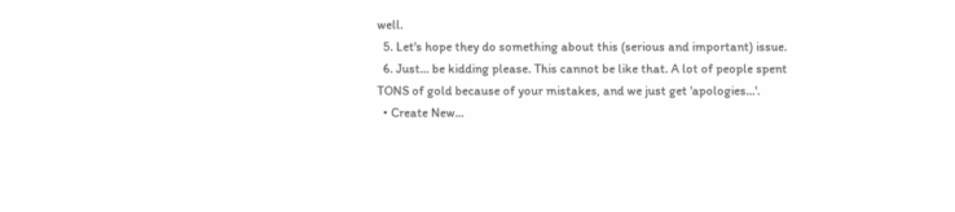well.
  5. Let's hope they do something about this (serious and important) issue.
  6. Just... be kidding please. This cannot be like that. A lot of people spent TONS of gold because of your mistakes, and we just get 'apologies...'.
  • Create New...